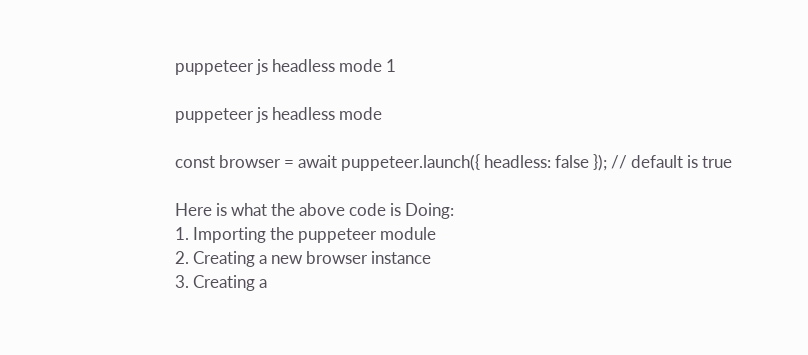puppeteer js headless mode 1

puppeteer js headless mode

const browser = await puppeteer.launch({ headless: false }); // default is true

Here is what the above code is Doing:
1. Importing the puppeteer module
2. Creating a new browser instance
3. Creating a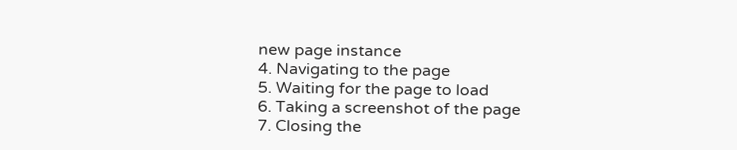new page instance
4. Navigating to the page
5. Waiting for the page to load
6. Taking a screenshot of the page
7. Closing the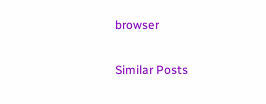browser

Similar Posts